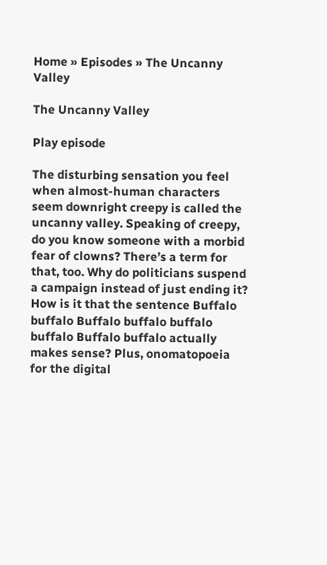Home » Episodes » The Uncanny Valley

The Uncanny Valley

Play episode

The disturbing sensation you feel when almost-human characters seem downright creepy is called the uncanny valley. Speaking of creepy, do you know someone with a morbid fear of clowns? There’s a term for that, too. Why do politicians suspend a campaign instead of just ending it? How is it that the sentence Buffalo buffalo Buffalo buffalo buffalo buffalo Buffalo buffalo actually makes sense? Plus, onomatopoeia for the digital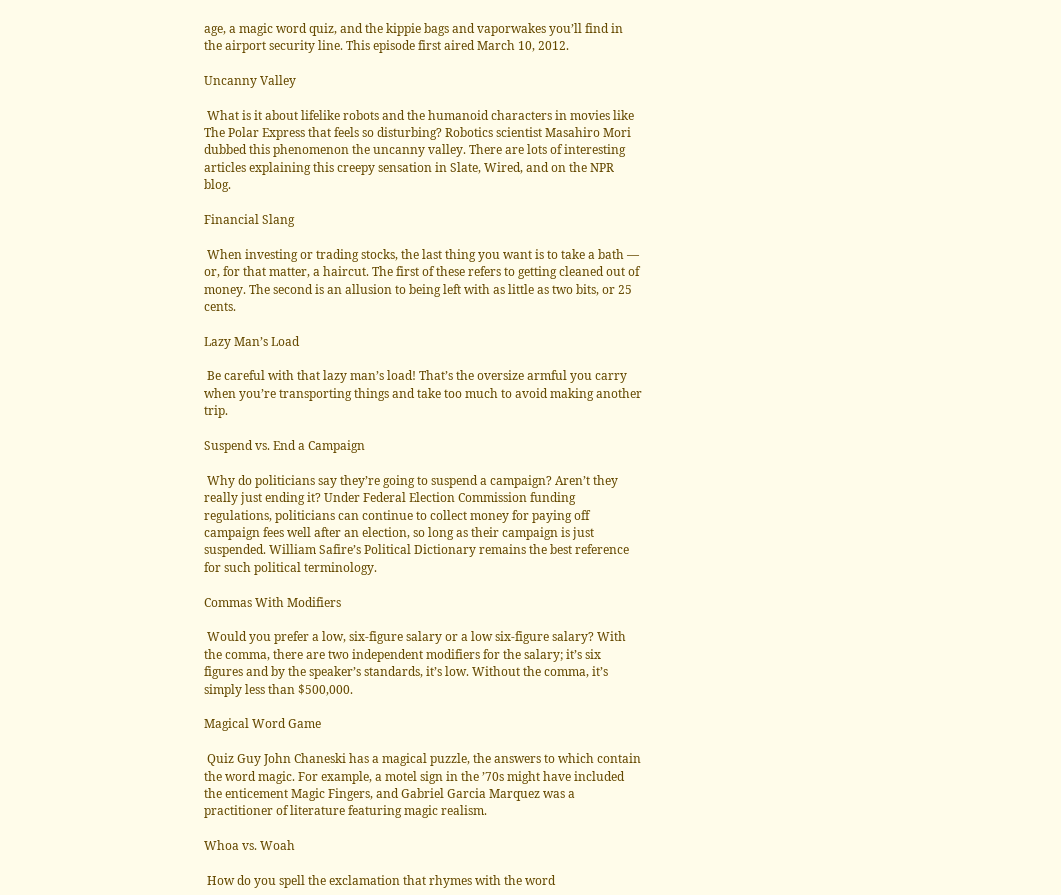age, a magic word quiz, and the kippie bags and vaporwakes you’ll find in the airport security line. This episode first aired March 10, 2012.

Uncanny Valley

 What is it about lifelike robots and the humanoid characters in movies like The Polar Express that feels so disturbing? Robotics scientist Masahiro Mori dubbed this phenomenon the uncanny valley. There are lots of interesting articles explaining this creepy sensation in Slate, Wired, and on the NPR blog.

Financial Slang

 When investing or trading stocks, the last thing you want is to take a bath — or, for that matter, a haircut. The first of these refers to getting cleaned out of money. The second is an allusion to being left with as little as two bits, or 25 cents.

Lazy Man’s Load

 Be careful with that lazy man’s load! That’s the oversize armful you carry when you’re transporting things and take too much to avoid making another trip.

Suspend vs. End a Campaign

 Why do politicians say they’re going to suspend a campaign? Aren’t they really just ending it? Under Federal Election Commission funding regulations, politicians can continue to collect money for paying off campaign fees well after an election, so long as their campaign is just suspended. William Safire’s Political Dictionary remains the best reference for such political terminology.

Commas With Modifiers

 Would you prefer a low, six-figure salary or a low six-figure salary? With the comma, there are two independent modifiers for the salary; it’s six figures and by the speaker’s standards, it’s low. Without the comma, it’s simply less than $500,000.

Magical Word Game

 Quiz Guy John Chaneski has a magical puzzle, the answers to which contain the word magic. For example, a motel sign in the ’70s might have included the enticement Magic Fingers, and Gabriel Garcia Marquez was a practitioner of literature featuring magic realism.

Whoa vs. Woah

 How do you spell the exclamation that rhymes with the word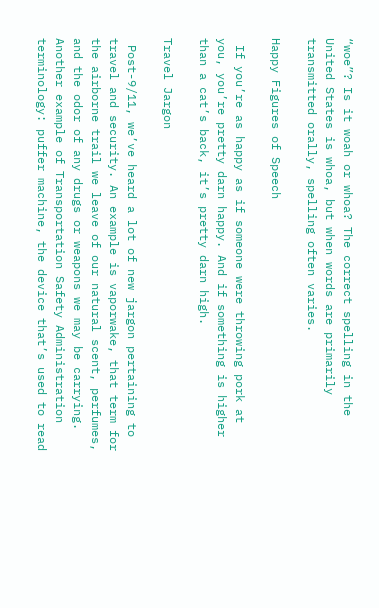“woe”? Is it woah or whoa? The correct spelling in the United States is whoa, but when words are primarily transmitted orally, spelling often varies.

Happy Figures of Speech

 If you’re as happy as if someone were throwing pork at you, you’re pretty darn happy. And if something is higher than a cat’s back, it’s pretty darn high.

Travel Jargon

 Post-9/11, we’ve heard a lot of new jargon pertaining to travel and security. An example is vaporwake, that term for the airborne trail we leave of our natural scent, perfumes, and the odor of any drugs or weapons we may be carrying. Another example of Transportation Safety Administration terminology: puffer machine, the device that’s used to read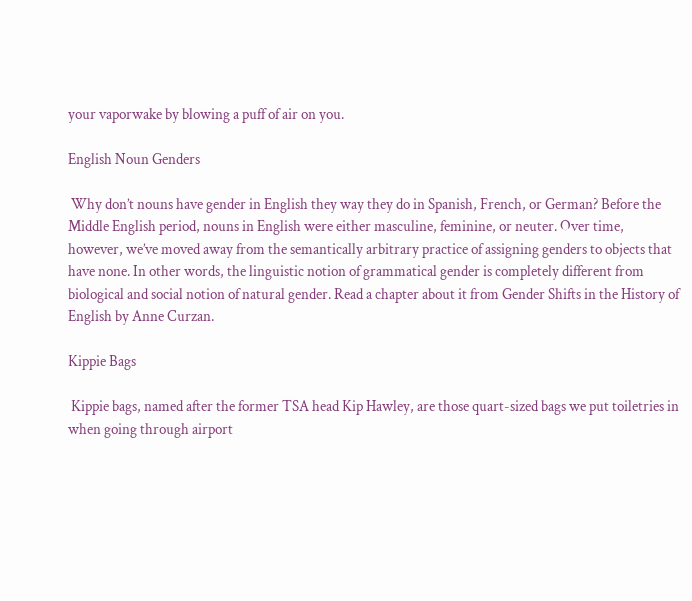your vaporwake by blowing a puff of air on you.

English Noun Genders

 Why don’t nouns have gender in English they way they do in Spanish, French, or German? Before the Middle English period, nouns in English were either masculine, feminine, or neuter. Over time, however, we’ve moved away from the semantically arbitrary practice of assigning genders to objects that have none. In other words, the linguistic notion of grammatical gender is completely different from biological and social notion of natural gender. Read a chapter about it from Gender Shifts in the History of English by Anne Curzan.

Kippie Bags

 Kippie bags, named after the former TSA head Kip Hawley, are those quart-sized bags we put toiletries in when going through airport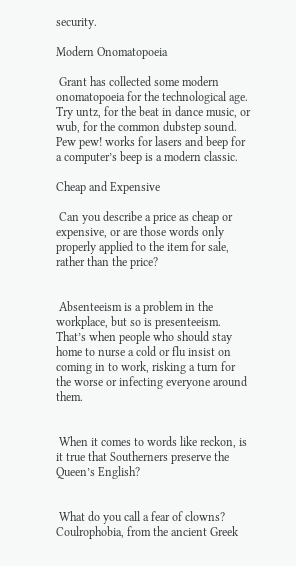security.

Modern Onomatopoeia

 Grant has collected some modern onomatopoeia for the technological age. Try untz, for the beat in dance music, or wub, for the common dubstep sound. Pew pew! works for lasers and beep for a computer’s beep is a modern classic.

Cheap and Expensive

 Can you describe a price as cheap or expensive, or are those words only properly applied to the item for sale, rather than the price?


 Absenteeism is a problem in the workplace, but so is presenteeism. That’s when people who should stay home to nurse a cold or flu insist on coming in to work, risking a turn for the worse or infecting everyone around them.


 When it comes to words like reckon, is it true that Southerners preserve the Queen’s English?


 What do you call a fear of clowns? Coulrophobia, from the ancient Greek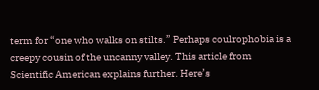term for “one who walks on stilts.” Perhaps coulrophobia is a creepy cousin of the uncanny valley. This article from Scientific American explains further. Here’s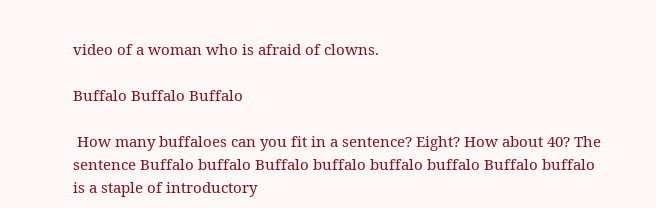video of a woman who is afraid of clowns.

Buffalo Buffalo Buffalo

 How many buffaloes can you fit in a sentence? Eight? How about 40? The sentence Buffalo buffalo Buffalo buffalo buffalo buffalo Buffalo buffalo is a staple of introductory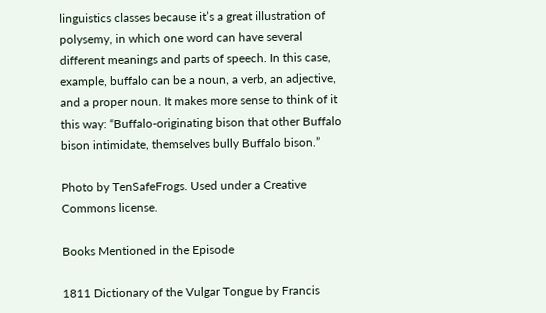linguistics classes because it’s a great illustration of polysemy, in which one word can have several different meanings and parts of speech. In this case, example, buffalo can be a noun, a verb, an adjective, and a proper noun. It makes more sense to think of it this way: “Buffalo-originating bison that other Buffalo bison intimidate, themselves bully Buffalo bison.”

Photo by TenSafeFrogs. Used under a Creative Commons license.

Books Mentioned in the Episode

1811 Dictionary of the Vulgar Tongue by Francis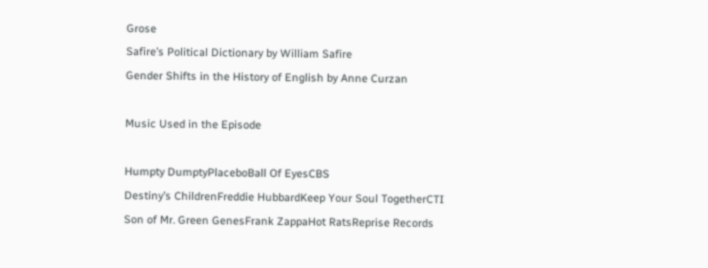Grose
Safire’s Political Dictionary by William Safire
Gender Shifts in the History of English by Anne Curzan

Music Used in the Episode

Humpty DumptyPlaceboBall Of EyesCBS
Destiny’s ChildrenFreddie HubbardKeep Your Soul TogetherCTI
Son of Mr. Green GenesFrank ZappaHot RatsReprise Records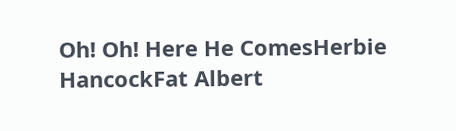Oh! Oh! Here He ComesHerbie HancockFat Albert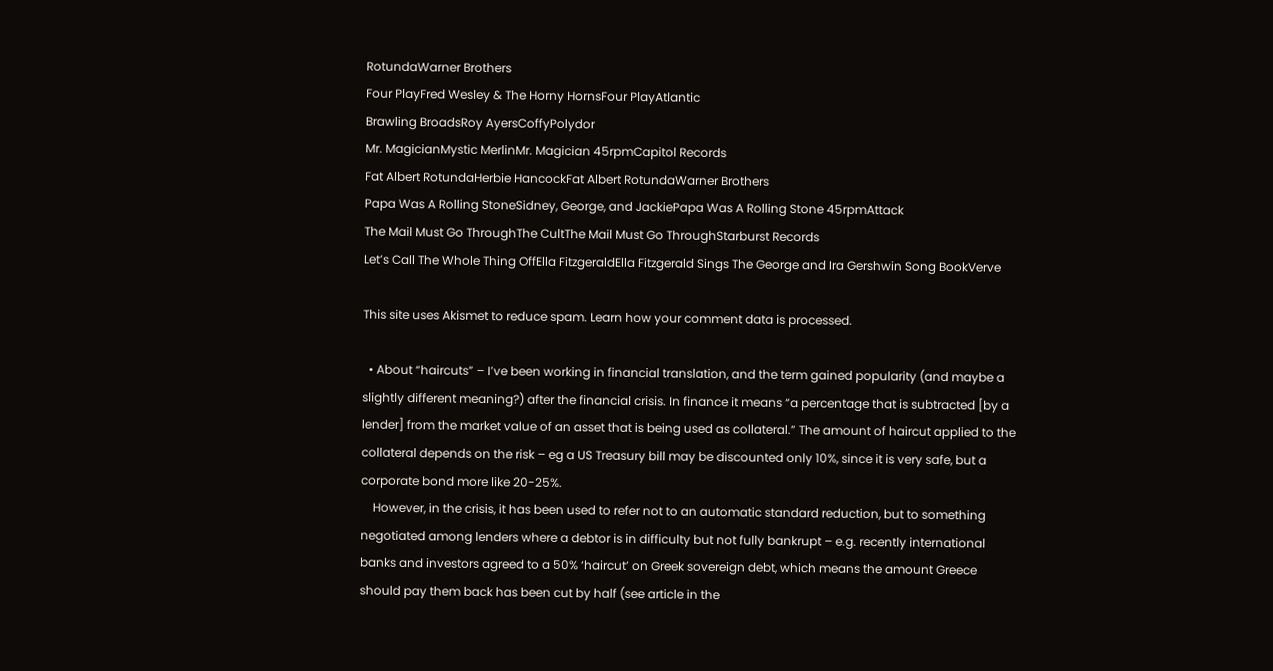RotundaWarner Brothers
Four PlayFred Wesley & The Horny HornsFour PlayAtlantic
Brawling BroadsRoy AyersCoffyPolydor
Mr. MagicianMystic MerlinMr. Magician 45rpmCapitol Records
Fat Albert RotundaHerbie HancockFat Albert RotundaWarner Brothers
Papa Was A Rolling StoneSidney, George, and JackiePapa Was A Rolling Stone 45rpmAttack
The Mail Must Go ThroughThe CultThe Mail Must Go ThroughStarburst Records
Let’s Call The Whole Thing OffElla FitzgeraldElla Fitzgerald Sings The George and Ira Gershwin Song BookVerve

This site uses Akismet to reduce spam. Learn how your comment data is processed.

  • About “haircuts” – I’ve been working in financial translation, and the term gained popularity (and maybe a slightly different meaning?) after the financial crisis. In finance it means “a percentage that is subtracted [by a lender] from the market value of an asset that is being used as collateral.” The amount of haircut applied to the collateral depends on the risk – eg a US Treasury bill may be discounted only 10%, since it is very safe, but a corporate bond more like 20-25%.
    However, in the crisis, it has been used to refer not to an automatic standard reduction, but to something negotiated among lenders where a debtor is in difficulty but not fully bankrupt – e.g. recently international banks and investors agreed to a 50% ‘haircut’ on Greek sovereign debt, which means the amount Greece should pay them back has been cut by half (see article in the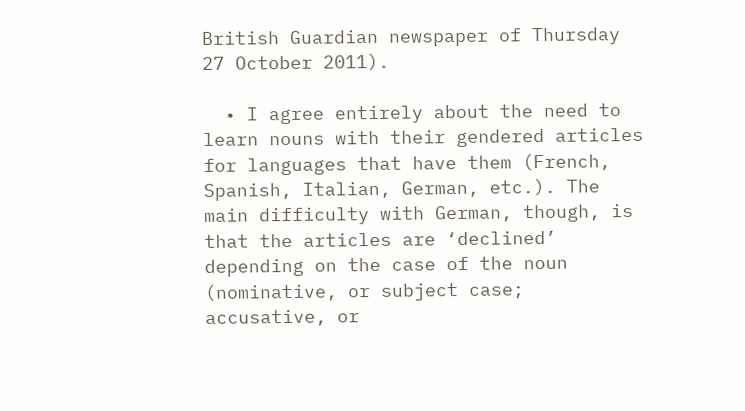British Guardian newspaper of Thursday 27 October 2011).

  • I agree entirely about the need to learn nouns with their gendered articles for languages that have them (French, Spanish, Italian, German, etc.). The main difficulty with German, though, is that the articles are ‘declined’ depending on the case of the noun (nominative, or subject case; accusative, or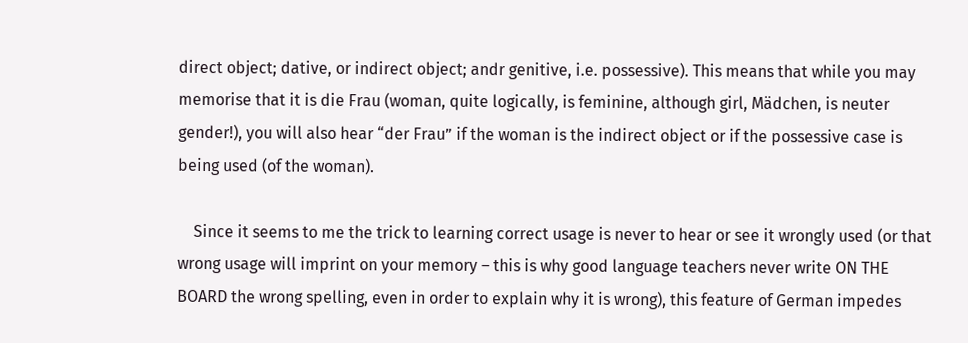direct object; dative, or indirect object; andr genitive, i.e. possessive). This means that while you may memorise that it is die Frau (woman, quite logically, is feminine, although girl, Mädchen, is neuter gender!), you will also hear “der Frau” if the woman is the indirect object or if the possessive case is being used (of the woman).

    Since it seems to me the trick to learning correct usage is never to hear or see it wrongly used (or that wrong usage will imprint on your memory – this is why good language teachers never write ON THE BOARD the wrong spelling, even in order to explain why it is wrong), this feature of German impedes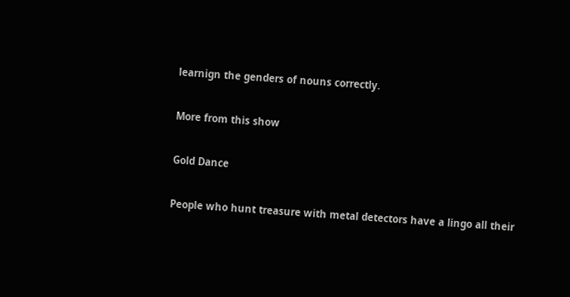learnign the genders of nouns correctly.

More from this show

Gold Dance

People who hunt treasure with metal detectors have a lingo all their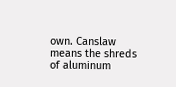own. Canslaw means the shreds of aluminum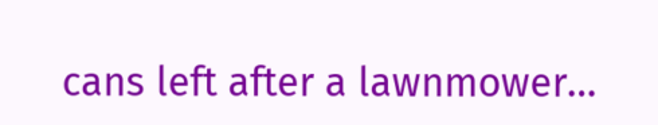cans left after a lawnmower...